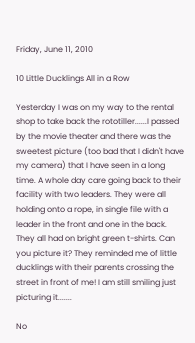Friday, June 11, 2010

10 Little Ducklings All in a Row

Yesterday I was on my way to the rental shop to take back the rototiller......I passed by the movie theater and there was the sweetest picture (too bad that I didn't have my camera) that I have seen in a long time. A whole day care going back to their facility with two leaders. They were all holding onto a rope, in single file with a leader in the front and one in the back. They all had on bright green t-shirts. Can you picture it? They reminded me of little ducklings with their parents crossing the street in front of me! I am still smiling just picturing it.......

No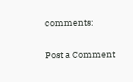comments:

Post a Comment